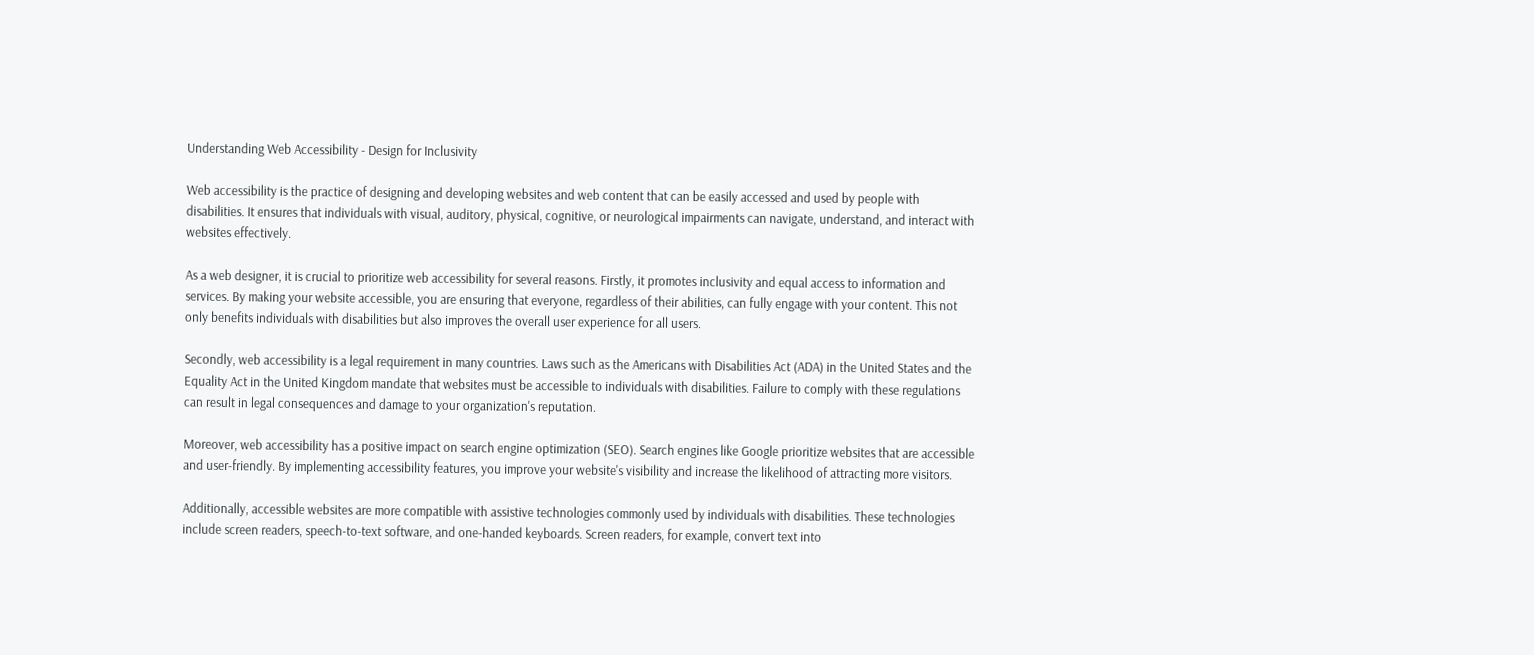Understanding Web Accessibility - Design for Inclusivity

Web accessibility is the practice of designing and developing websites and web content that can be easily accessed and used by people with disabilities. It ensures that individuals with visual, auditory, physical, cognitive, or neurological impairments can navigate, understand, and interact with websites effectively.

As a web designer, it is crucial to prioritize web accessibility for several reasons. Firstly, it promotes inclusivity and equal access to information and services. By making your website accessible, you are ensuring that everyone, regardless of their abilities, can fully engage with your content. This not only benefits individuals with disabilities but also improves the overall user experience for all users.

Secondly, web accessibility is a legal requirement in many countries. Laws such as the Americans with Disabilities Act (ADA) in the United States and the Equality Act in the United Kingdom mandate that websites must be accessible to individuals with disabilities. Failure to comply with these regulations can result in legal consequences and damage to your organization's reputation.

Moreover, web accessibility has a positive impact on search engine optimization (SEO). Search engines like Google prioritize websites that are accessible and user-friendly. By implementing accessibility features, you improve your website's visibility and increase the likelihood of attracting more visitors.

Additionally, accessible websites are more compatible with assistive technologies commonly used by individuals with disabilities. These technologies include screen readers, speech-to-text software, and one-handed keyboards. Screen readers, for example, convert text into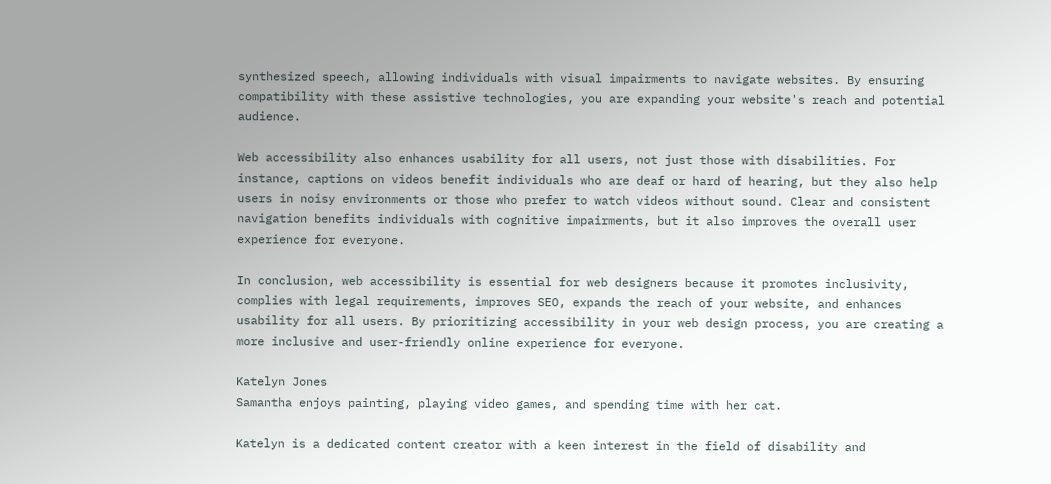synthesized speech, allowing individuals with visual impairments to navigate websites. By ensuring compatibility with these assistive technologies, you are expanding your website's reach and potential audience.

Web accessibility also enhances usability for all users, not just those with disabilities. For instance, captions on videos benefit individuals who are deaf or hard of hearing, but they also help users in noisy environments or those who prefer to watch videos without sound. Clear and consistent navigation benefits individuals with cognitive impairments, but it also improves the overall user experience for everyone.

In conclusion, web accessibility is essential for web designers because it promotes inclusivity, complies with legal requirements, improves SEO, expands the reach of your website, and enhances usability for all users. By prioritizing accessibility in your web design process, you are creating a more inclusive and user-friendly online experience for everyone.

Katelyn Jones
Samantha enjoys painting, playing video games, and spending time with her cat.

Katelyn is a dedicated content creator with a keen interest in the field of disability and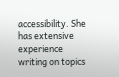accessibility. She has extensive experience writing on topics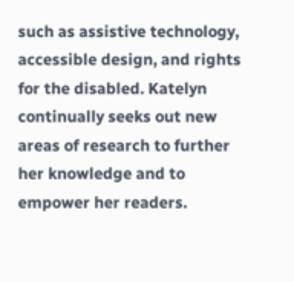such as assistive technology, accessible design, and rights for the disabled. Katelyn continually seeks out new areas of research to further her knowledge and to empower her readers.